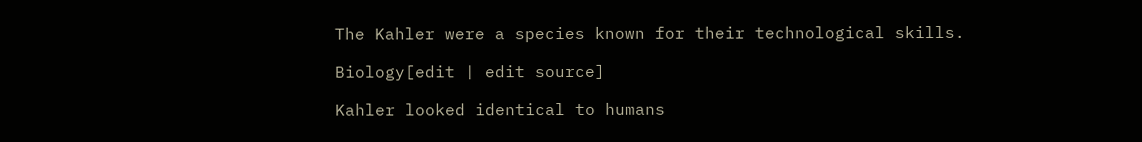The Kahler were a species known for their technological skills.

Biology[edit | edit source]

Kahler looked identical to humans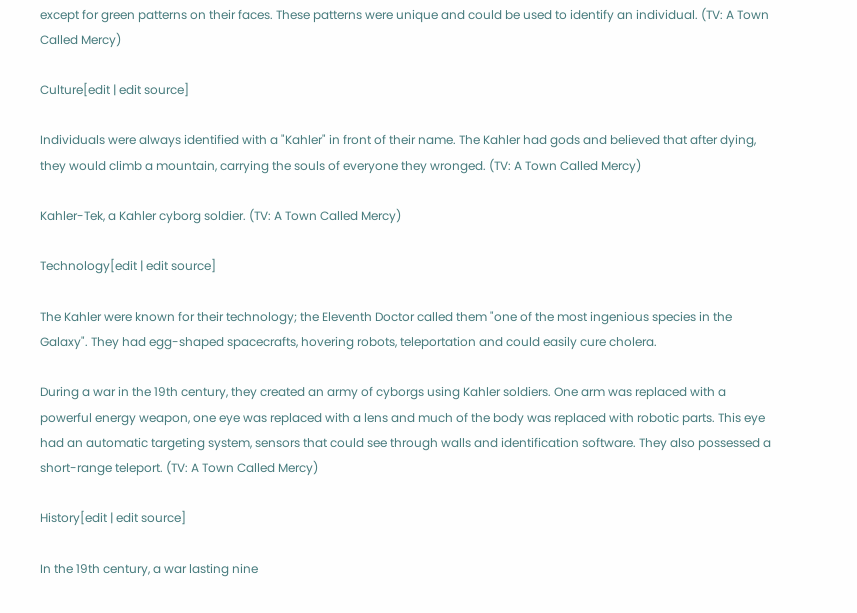except for green patterns on their faces. These patterns were unique and could be used to identify an individual. (TV: A Town Called Mercy)

Culture[edit | edit source]

Individuals were always identified with a "Kahler" in front of their name. The Kahler had gods and believed that after dying, they would climb a mountain, carrying the souls of everyone they wronged. (TV: A Town Called Mercy)

Kahler-Tek, a Kahler cyborg soldier. (TV: A Town Called Mercy)

Technology[edit | edit source]

The Kahler were known for their technology; the Eleventh Doctor called them "one of the most ingenious species in the Galaxy". They had egg-shaped spacecrafts, hovering robots, teleportation and could easily cure cholera.

During a war in the 19th century, they created an army of cyborgs using Kahler soldiers. One arm was replaced with a powerful energy weapon, one eye was replaced with a lens and much of the body was replaced with robotic parts. This eye had an automatic targeting system, sensors that could see through walls and identification software. They also possessed a short-range teleport. (TV: A Town Called Mercy)

History[edit | edit source]

In the 19th century, a war lasting nine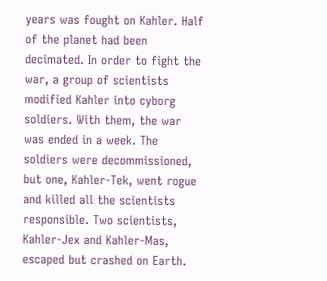years was fought on Kahler. Half of the planet had been decimated. In order to fight the war, a group of scientists modified Kahler into cyborg soldiers. With them, the war was ended in a week. The soldiers were decommissioned, but one, Kahler-Tek, went rogue and killed all the scientists responsible. Two scientists, Kahler-Jex and Kahler-Mas, escaped but crashed on Earth.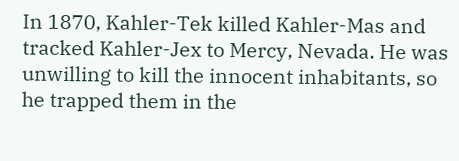In 1870, Kahler-Tek killed Kahler-Mas and tracked Kahler-Jex to Mercy, Nevada. He was unwilling to kill the innocent inhabitants, so he trapped them in the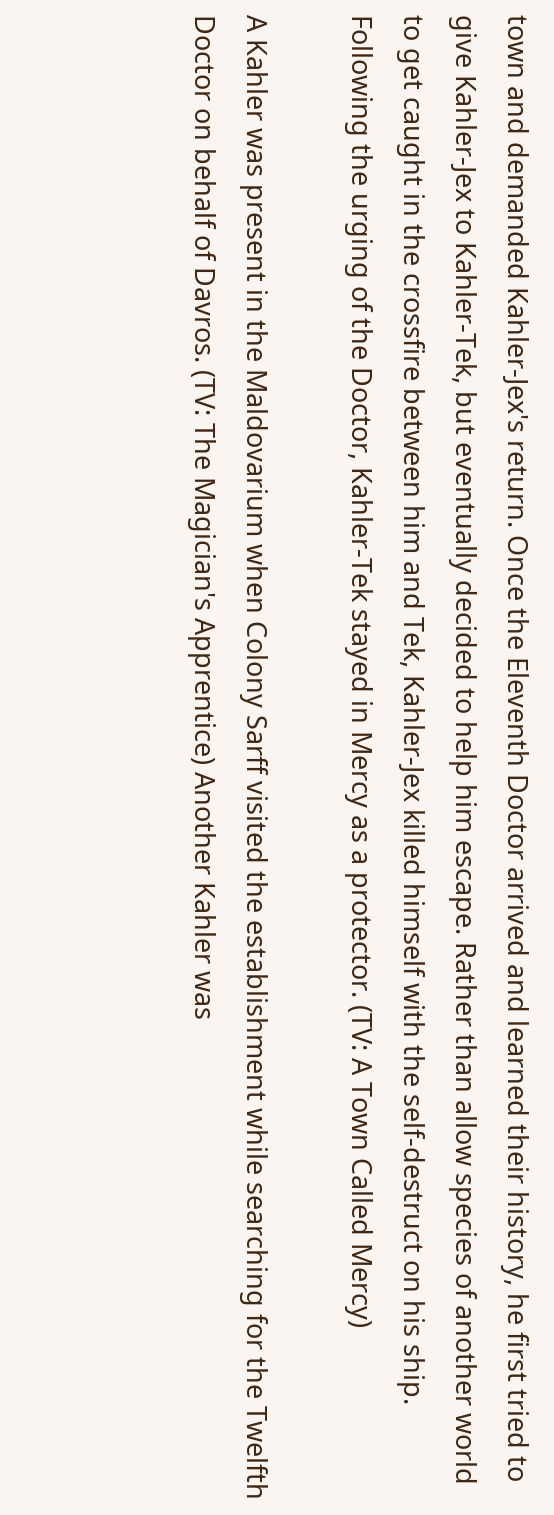town and demanded Kahler-Jex's return. Once the Eleventh Doctor arrived and learned their history, he first tried to give Kahler-Jex to Kahler-Tek, but eventually decided to help him escape. Rather than allow species of another world to get caught in the crossfire between him and Tek, Kahler-Jex killed himself with the self-destruct on his ship. Following the urging of the Doctor, Kahler-Tek stayed in Mercy as a protector. (TV: A Town Called Mercy)

A Kahler was present in the Maldovarium when Colony Sarff visited the establishment while searching for the Twelfth Doctor on behalf of Davros. (TV: The Magician's Apprentice) Another Kahler was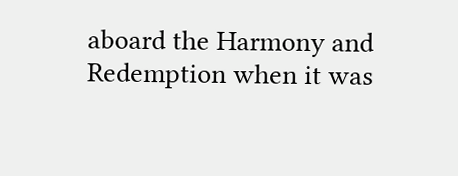aboard the Harmony and Redemption when it was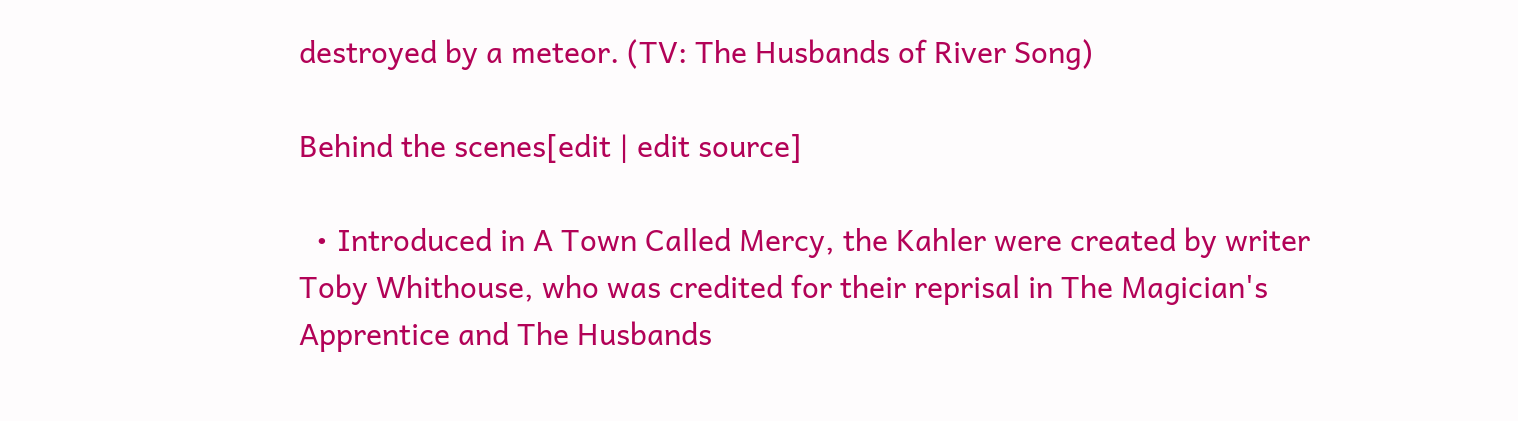destroyed by a meteor. (TV: The Husbands of River Song)

Behind the scenes[edit | edit source]

  • Introduced in A Town Called Mercy, the Kahler were created by writer Toby Whithouse, who was credited for their reprisal in The Magician's Apprentice and The Husbands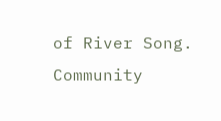of River Song.
Community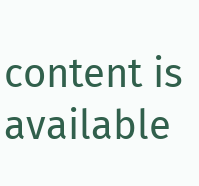content is available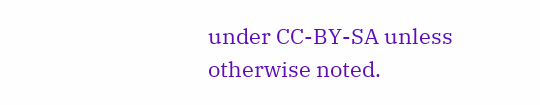under CC-BY-SA unless otherwise noted.